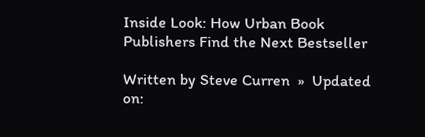Inside Look: How Urban Book Publishers Find the Next Bestseller

Written by Steve Curren  »  Updated on: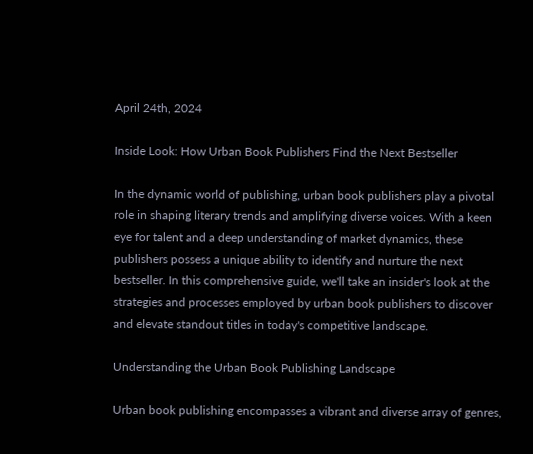April 24th, 2024

Inside Look: How Urban Book Publishers Find the Next Bestseller

In the dynamic world of publishing, urban book publishers play a pivotal role in shaping literary trends and amplifying diverse voices. With a keen eye for talent and a deep understanding of market dynamics, these publishers possess a unique ability to identify and nurture the next bestseller. In this comprehensive guide, we'll take an insider's look at the strategies and processes employed by urban book publishers to discover and elevate standout titles in today's competitive landscape.

Understanding the Urban Book Publishing Landscape

Urban book publishing encompasses a vibrant and diverse array of genres,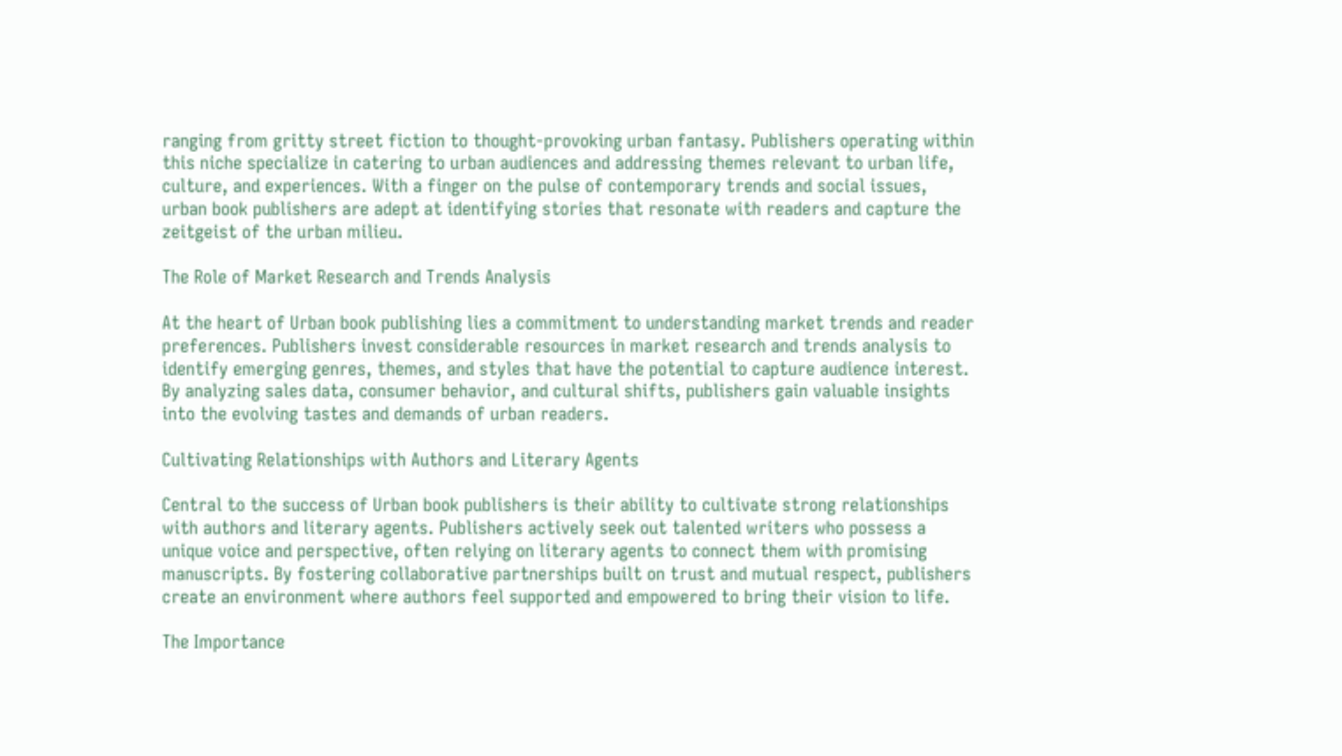ranging from gritty street fiction to thought-provoking urban fantasy. Publishers operating within this niche specialize in catering to urban audiences and addressing themes relevant to urban life, culture, and experiences. With a finger on the pulse of contemporary trends and social issues, urban book publishers are adept at identifying stories that resonate with readers and capture the zeitgeist of the urban milieu.

The Role of Market Research and Trends Analysis

At the heart of Urban book publishing lies a commitment to understanding market trends and reader preferences. Publishers invest considerable resources in market research and trends analysis to identify emerging genres, themes, and styles that have the potential to capture audience interest. By analyzing sales data, consumer behavior, and cultural shifts, publishers gain valuable insights into the evolving tastes and demands of urban readers.

Cultivating Relationships with Authors and Literary Agents

Central to the success of Urban book publishers is their ability to cultivate strong relationships with authors and literary agents. Publishers actively seek out talented writers who possess a unique voice and perspective, often relying on literary agents to connect them with promising manuscripts. By fostering collaborative partnerships built on trust and mutual respect, publishers create an environment where authors feel supported and empowered to bring their vision to life.

The Importance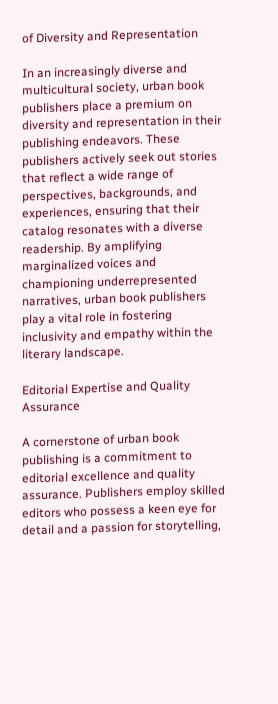of Diversity and Representation

In an increasingly diverse and multicultural society, urban book publishers place a premium on diversity and representation in their publishing endeavors. These publishers actively seek out stories that reflect a wide range of perspectives, backgrounds, and experiences, ensuring that their catalog resonates with a diverse readership. By amplifying marginalized voices and championing underrepresented narratives, urban book publishers play a vital role in fostering inclusivity and empathy within the literary landscape.

Editorial Expertise and Quality Assurance

A cornerstone of urban book publishing is a commitment to editorial excellence and quality assurance. Publishers employ skilled editors who possess a keen eye for detail and a passion for storytelling,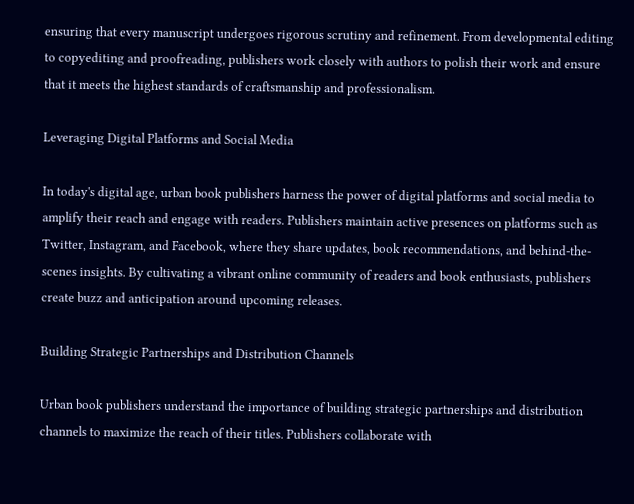ensuring that every manuscript undergoes rigorous scrutiny and refinement. From developmental editing to copyediting and proofreading, publishers work closely with authors to polish their work and ensure that it meets the highest standards of craftsmanship and professionalism.

Leveraging Digital Platforms and Social Media

In today's digital age, urban book publishers harness the power of digital platforms and social media to amplify their reach and engage with readers. Publishers maintain active presences on platforms such as Twitter, Instagram, and Facebook, where they share updates, book recommendations, and behind-the-scenes insights. By cultivating a vibrant online community of readers and book enthusiasts, publishers create buzz and anticipation around upcoming releases.

Building Strategic Partnerships and Distribution Channels

Urban book publishers understand the importance of building strategic partnerships and distribution channels to maximize the reach of their titles. Publishers collaborate with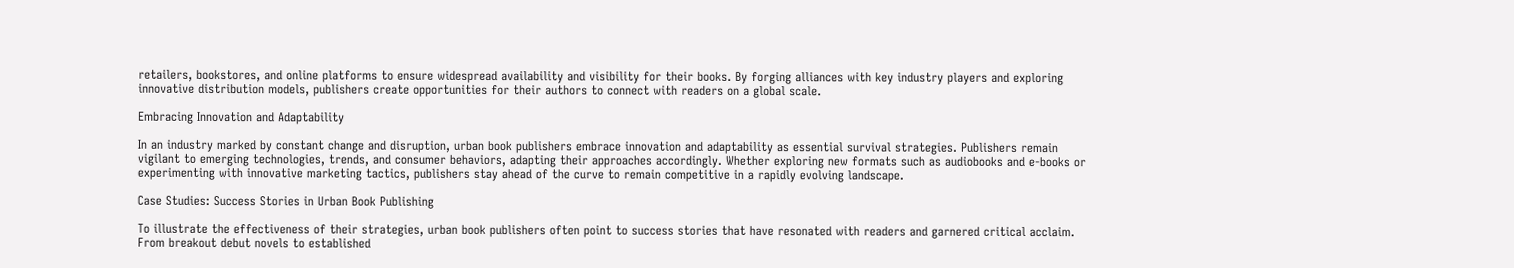retailers, bookstores, and online platforms to ensure widespread availability and visibility for their books. By forging alliances with key industry players and exploring innovative distribution models, publishers create opportunities for their authors to connect with readers on a global scale.

Embracing Innovation and Adaptability

In an industry marked by constant change and disruption, urban book publishers embrace innovation and adaptability as essential survival strategies. Publishers remain vigilant to emerging technologies, trends, and consumer behaviors, adapting their approaches accordingly. Whether exploring new formats such as audiobooks and e-books or experimenting with innovative marketing tactics, publishers stay ahead of the curve to remain competitive in a rapidly evolving landscape.

Case Studies: Success Stories in Urban Book Publishing

To illustrate the effectiveness of their strategies, urban book publishers often point to success stories that have resonated with readers and garnered critical acclaim. From breakout debut novels to established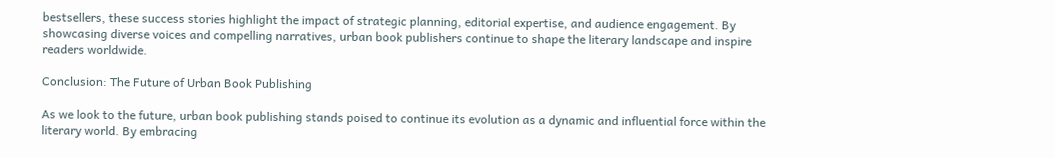bestsellers, these success stories highlight the impact of strategic planning, editorial expertise, and audience engagement. By showcasing diverse voices and compelling narratives, urban book publishers continue to shape the literary landscape and inspire readers worldwide.

Conclusion: The Future of Urban Book Publishing

As we look to the future, urban book publishing stands poised to continue its evolution as a dynamic and influential force within the literary world. By embracing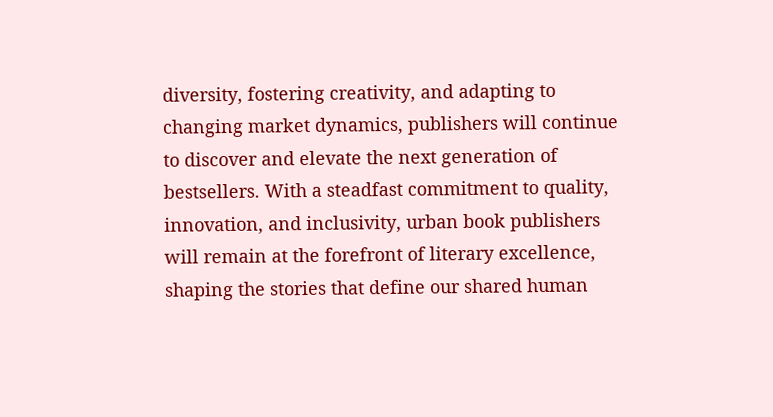diversity, fostering creativity, and adapting to changing market dynamics, publishers will continue to discover and elevate the next generation of bestsellers. With a steadfast commitment to quality, innovation, and inclusivity, urban book publishers will remain at the forefront of literary excellence, shaping the stories that define our shared human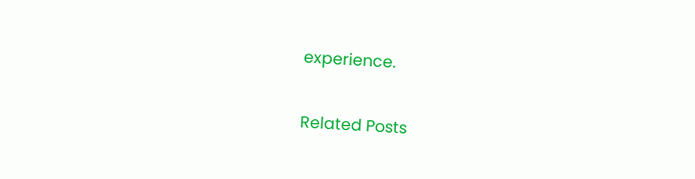experience.

Related Posts